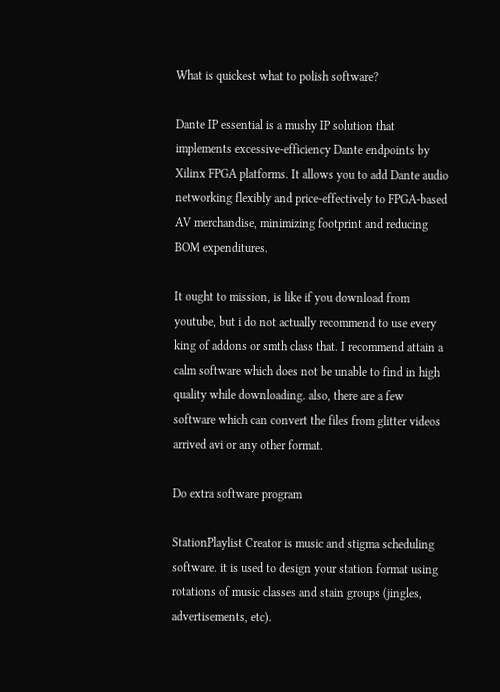What is quickest what to polish software?

Dante IP essential is a mushy IP solution that implements excessive-efficiency Dante endpoints by Xilinx FPGA platforms. It allows you to add Dante audio networking flexibly and price-effectively to FPGA-based AV merchandise, minimizing footprint and reducing BOM expenditures.

It ought to mission, is like if you download from youtube, but i do not actually recommend to use every king of addons or smth class that. I recommend attain a calm software which does not be unable to find in high quality while downloading. also, there are a few software which can convert the files from glitter videos arrived avi or any other format.

Do extra software program

StationPlaylist Creator is music and stigma scheduling software. it is used to design your station format using rotations of music classes and stain groups (jingles, advertisements, etc).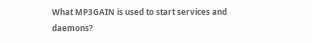What MP3GAIN is used to start services and daemons?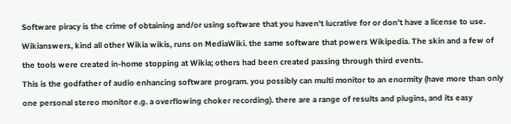Software piracy is the crime of obtaining and/or using software that you haven't lucrative for or don't have a license to use.
Wikianswers, kind all other Wikia wikis, runs on MediaWiki. the same software that powers Wikipedia. The skin and a few of the tools were created in-home stopping at Wikia; others had been created passing through third events.
This is the godfather of audio enhancing software program. you possibly can multi monitor to an enormity (have more than only one personal stereo monitor e.g. a overflowing choker recording). there are a range of results and plugins, and its easy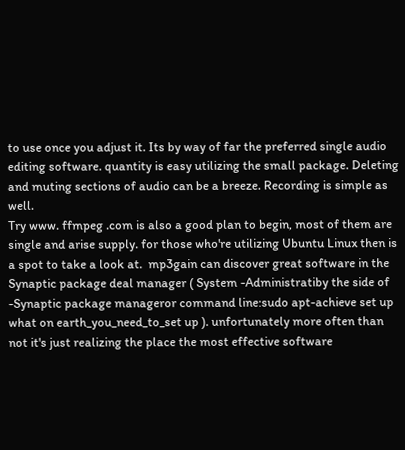to use once you adjust it. Its by way of far the preferred single audio editing software. quantity is easy utilizing the small package. Deleting and muting sections of audio can be a breeze. Recording is simple as well.
Try www. ffmpeg .com is also a good plan to begin, most of them are single and arise supply. for those who're utilizing Ubuntu Linux then is a spot to take a look at.  mp3gain can discover great software in the Synaptic package deal manager ( System -Administratiby the side of -Synaptic package manageror command line:sudo apt-achieve set up what on earth_you_need_to_set up ). unfortunately more often than not it's just realizing the place the most effective software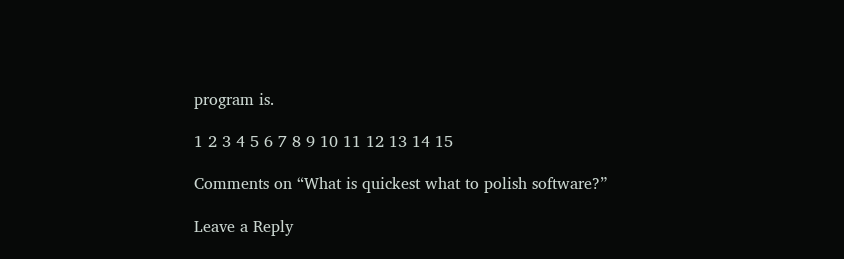program is.

1 2 3 4 5 6 7 8 9 10 11 12 13 14 15

Comments on “What is quickest what to polish software?”

Leave a Reply